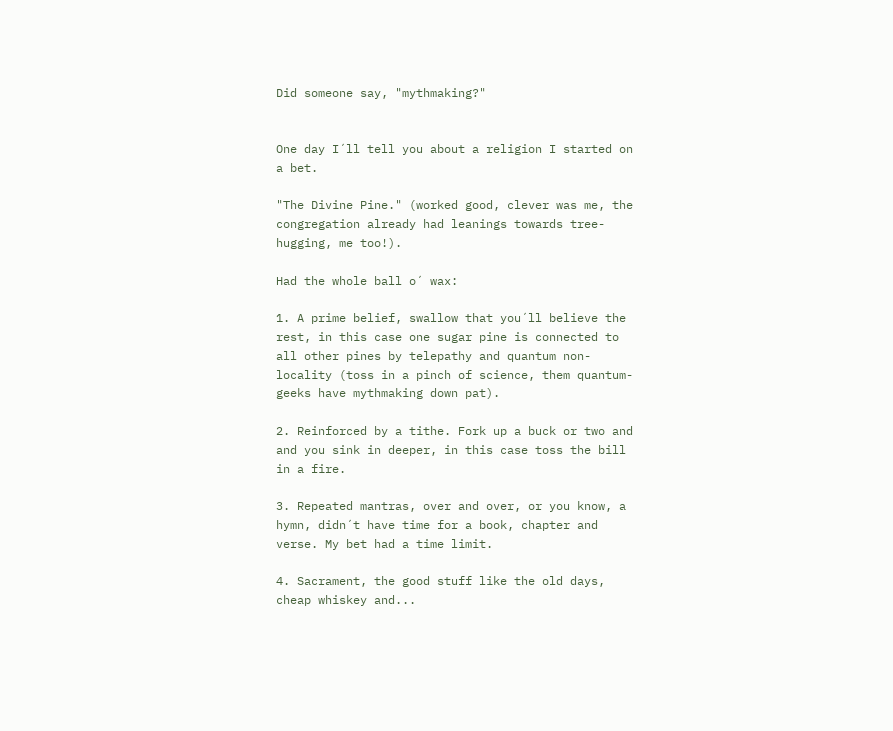Did someone say, "mythmaking?"


One day I´ll tell you about a religion I started on a bet.

"The Divine Pine." (worked good, clever was me, the congregation already had leanings towards tree-hugging, me too!).

Had the whole ball o´ wax:

1. A prime belief, swallow that you´ll believe the rest, in this case one sugar pine is connected to all other pines by telepathy and quantum non-locality (toss in a pinch of science, them quantum-geeks have mythmaking down pat).

2. Reinforced by a tithe. Fork up a buck or two and and you sink in deeper, in this case toss the bill in a fire.

3. Repeated mantras, over and over, or you know, a hymn, didn´t have time for a book, chapter and verse. My bet had a time limit.

4. Sacrament, the good stuff like the old days, cheap whiskey and...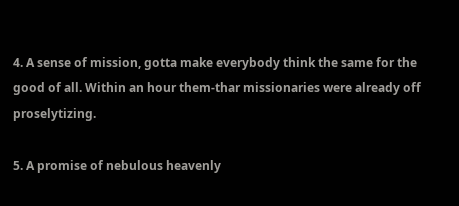4. A sense of mission, gotta make everybody think the same for the good of all. Within an hour them-thar missionaries were already off proselytizing.

5. A promise of nebulous heavenly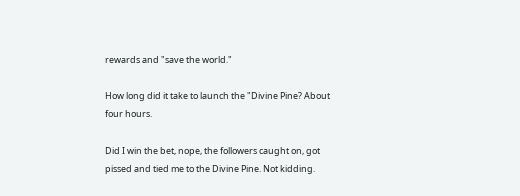rewards and "save the world."

How long did it take to launch the "Divine Pine? About four hours.

Did I win the bet, nope, the followers caught on, got pissed and tied me to the Divine Pine. Not kidding.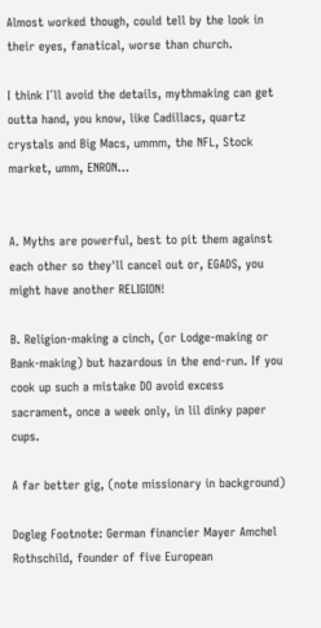Almost worked though, could tell by the look in their eyes, fanatical, worse than church.

I think I´ll avoid the details, mythmaking can get outta hand, you know, like Cadillacs, quartz crystals and Big Macs, ummm, the NFL, Stock market, umm, ENRON...


A. Myths are powerful, best to pit them against each other so they'll cancel out or, EGADS, you might have another RELIGION!

B. Religion-making a cinch, (or Lodge-making or Bank-making) but hazardous in the end-run. If you cook up such a mistake DO avoid excess sacrament, once a week only, in lil dinky paper cups.

A far better gig, (note missionary in background)

Dogleg Footnote: German financier Mayer Amchel Rothschild, founder of five European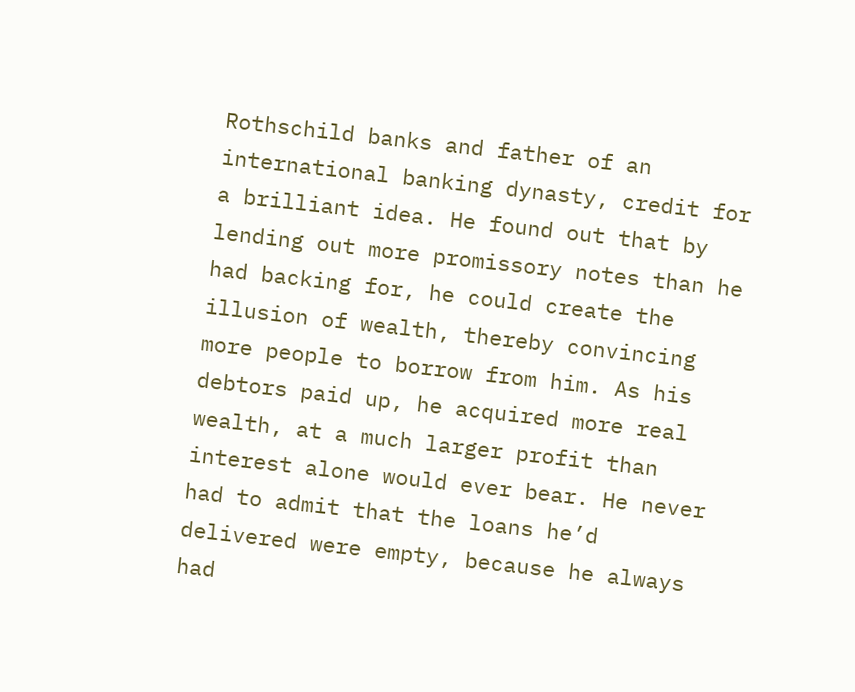Rothschild banks and father of an international banking dynasty, credit for a brilliant idea. He found out that by lending out more promissory notes than he had backing for, he could create the illusion of wealth, thereby convincing more people to borrow from him. As his debtors paid up, he acquired more real wealth, at a much larger profit than interest alone would ever bear. He never had to admit that the loans he’d delivered were empty, because he always had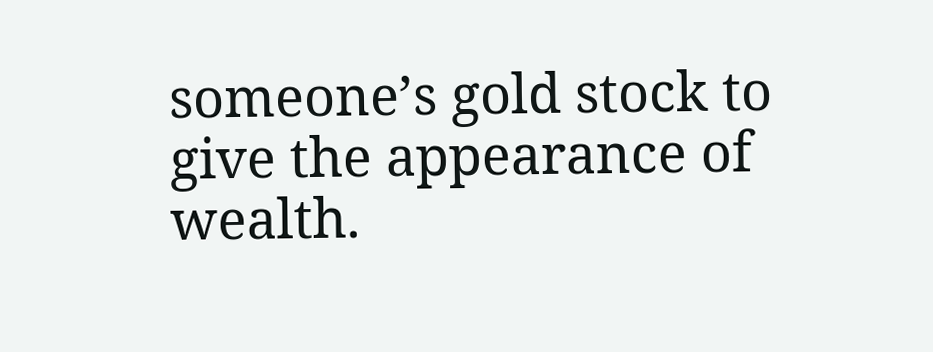someone’s gold stock to give the appearance of wealth.